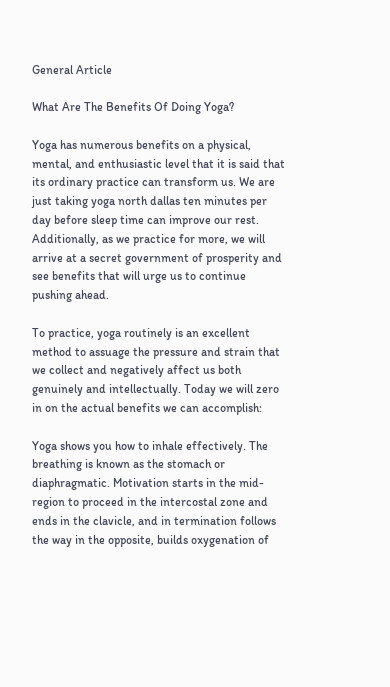General Article

What Are The Benefits Of Doing Yoga?

Yoga has numerous benefits on a physical, mental, and enthusiastic level that it is said that its ordinary practice can transform us. We are just taking yoga north dallas ten minutes per day before sleep time can improve our rest. Additionally, as we practice for more, we will arrive at a secret government of prosperity and see benefits that will urge us to continue pushing ahead.

To practice, yoga routinely is an excellent method to assuage the pressure and strain that we collect and negatively affect us both genuinely and intellectually. Today we will zero in on the actual benefits we can accomplish:

Yoga shows you how to inhale effectively. The breathing is known as the stomach or diaphragmatic. Motivation starts in the mid-region to proceed in the intercostal zone and ends in the clavicle, and in termination follows the way in the opposite, builds oxygenation of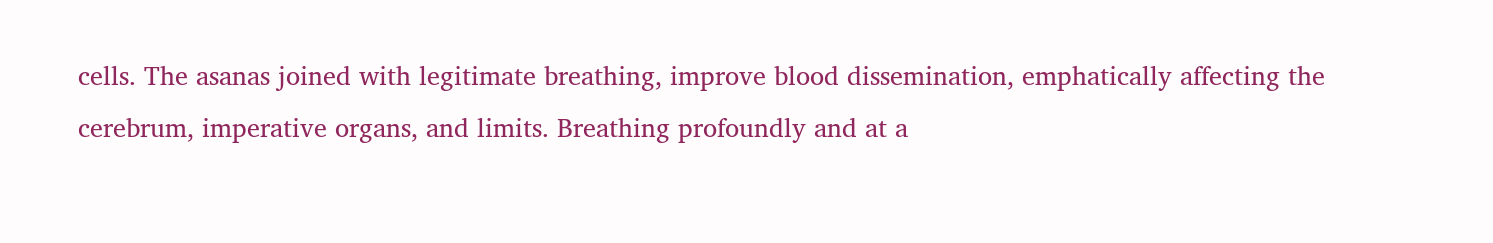cells. The asanas joined with legitimate breathing, improve blood dissemination, emphatically affecting the cerebrum, imperative organs, and limits. Breathing profoundly and at a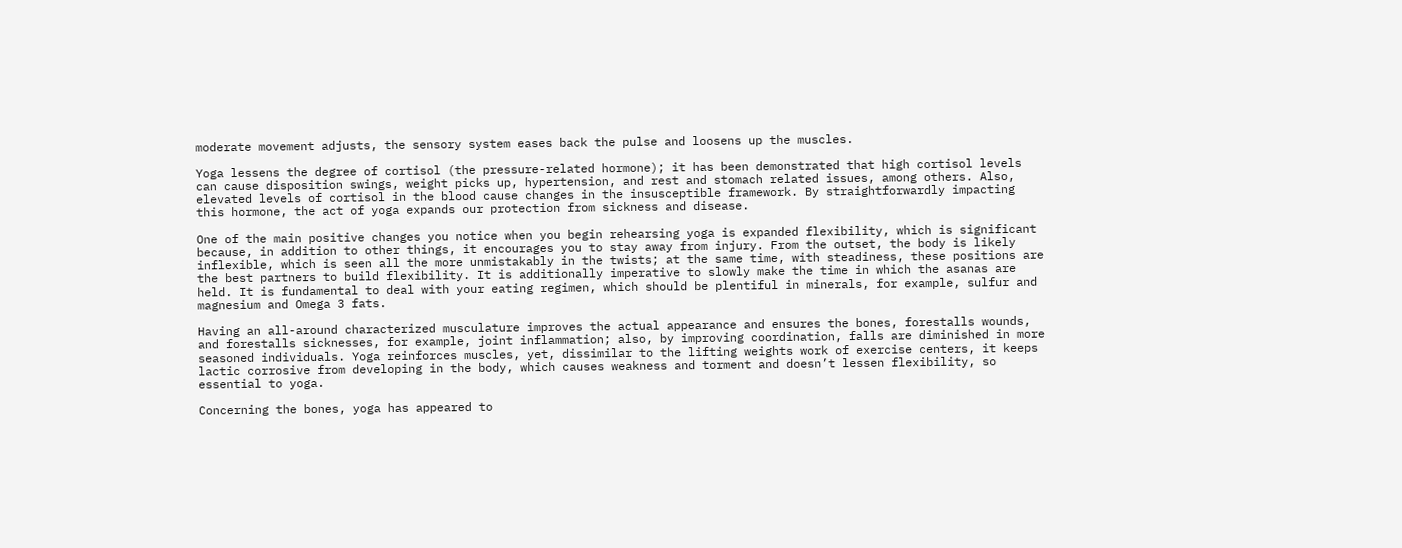moderate movement adjusts, the sensory system eases back the pulse and loosens up the muscles.

Yoga lessens the degree of cortisol (the pressure-related hormone); it has been demonstrated that high cortisol levels can cause disposition swings, weight picks up, hypertension, and rest and stomach related issues, among others. Also, elevated levels of cortisol in the blood cause changes in the insusceptible framework. By straightforwardly impacting this hormone, the act of yoga expands our protection from sickness and disease.

One of the main positive changes you notice when you begin rehearsing yoga is expanded flexibility, which is significant because, in addition to other things, it encourages you to stay away from injury. From the outset, the body is likely inflexible, which is seen all the more unmistakably in the twists; at the same time, with steadiness, these positions are the best partners to build flexibility. It is additionally imperative to slowly make the time in which the asanas are held. It is fundamental to deal with your eating regimen, which should be plentiful in minerals, for example, sulfur and magnesium and Omega 3 fats.

Having an all-around characterized musculature improves the actual appearance and ensures the bones, forestalls wounds, and forestalls sicknesses, for example, joint inflammation; also, by improving coordination, falls are diminished in more seasoned individuals. Yoga reinforces muscles, yet, dissimilar to the lifting weights work of exercise centers, it keeps lactic corrosive from developing in the body, which causes weakness and torment and doesn’t lessen flexibility, so essential to yoga.

Concerning the bones, yoga has appeared to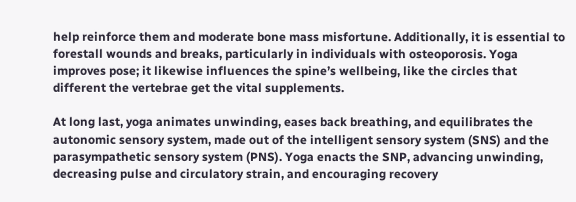help reinforce them and moderate bone mass misfortune. Additionally, it is essential to forestall wounds and breaks, particularly in individuals with osteoporosis. Yoga improves pose; it likewise influences the spine’s wellbeing, like the circles that different the vertebrae get the vital supplements.

At long last, yoga animates unwinding, eases back breathing, and equilibrates the autonomic sensory system, made out of the intelligent sensory system (SNS) and the parasympathetic sensory system (PNS). Yoga enacts the SNP, advancing unwinding, decreasing pulse and circulatory strain, and encouraging recovery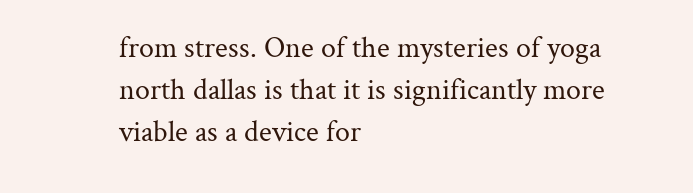from stress. One of the mysteries of yoga north dallas is that it is significantly more viable as a device for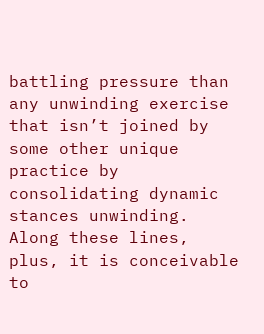battling pressure than any unwinding exercise that isn’t joined by some other unique practice by consolidating dynamic stances unwinding. Along these lines, plus, it is conceivable to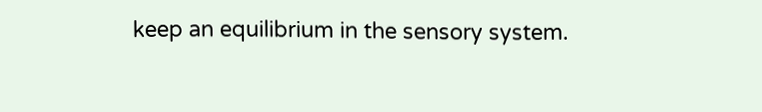keep an equilibrium in the sensory system.